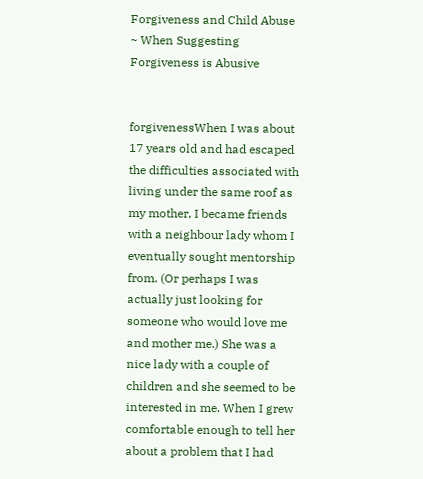Forgiveness and Child Abuse ~ When Suggesting Forgiveness is Abusive


forgivenessWhen I was about 17 years old and had escaped the difficulties associated with living under the same roof as my mother, I became friends with a neighbour lady whom I eventually sought mentorship from. (Or perhaps I was actually just looking for someone who would love me and mother me.) She was a nice lady with a couple of children and she seemed to be interested in me. When I grew comfortable enough to tell her about a problem that I had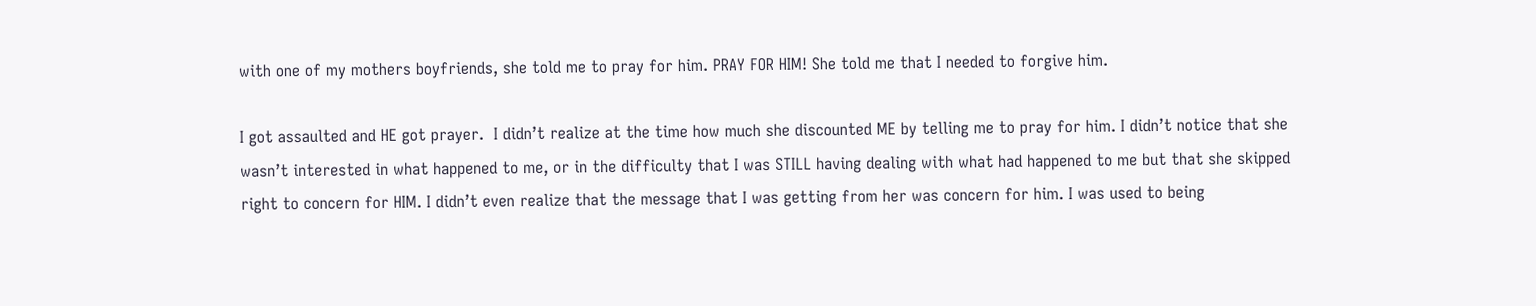with one of my mothers boyfriends, she told me to pray for him. PRAY FOR HIM! She told me that I needed to forgive him.

I got assaulted and HE got prayer.  I didn’t realize at the time how much she discounted ME by telling me to pray for him. I didn’t notice that she wasn’t interested in what happened to me, or in the difficulty that I was STILL having dealing with what had happened to me but that she skipped right to concern for HIM. I didn’t even realize that the message that I was getting from her was concern for him. I was used to being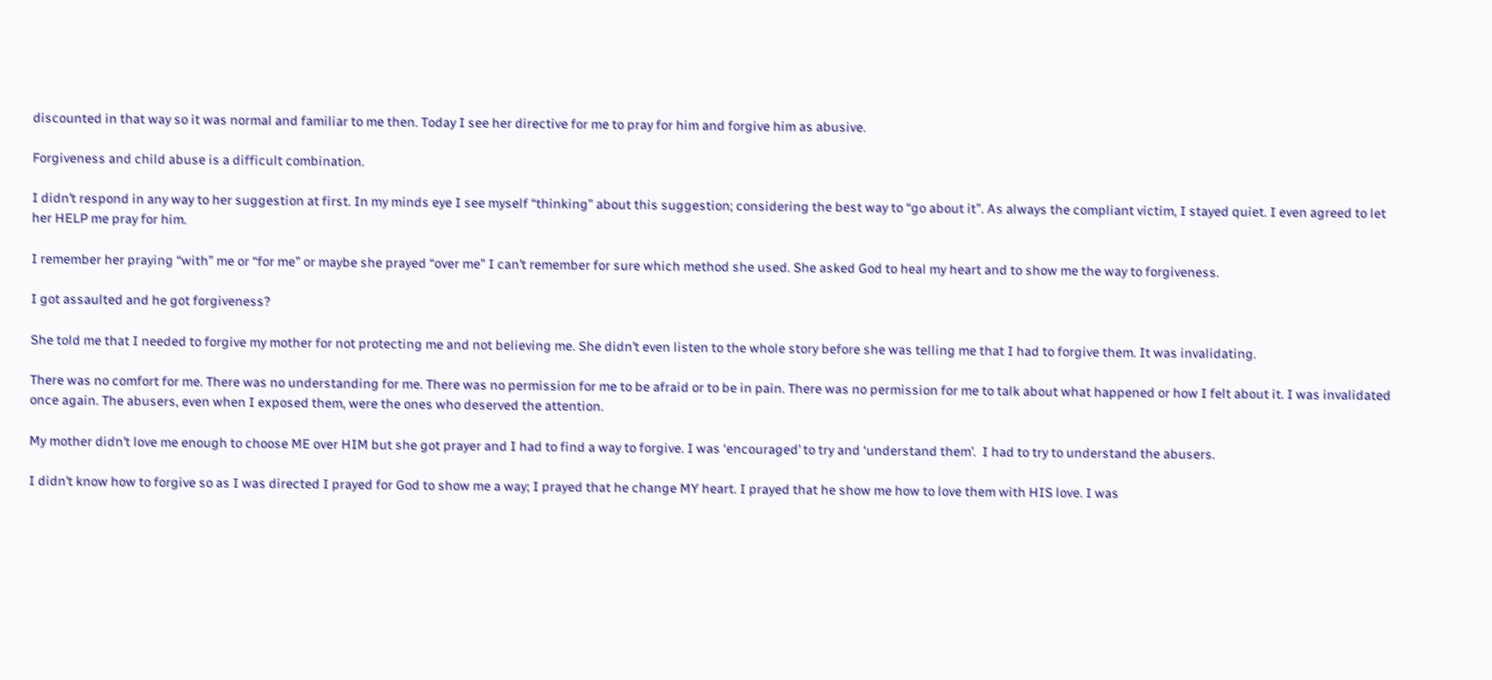discounted in that way so it was normal and familiar to me then. Today I see her directive for me to pray for him and forgive him as abusive.

Forgiveness and child abuse is a difficult combination.

I didn’t respond in any way to her suggestion at first. In my minds eye I see myself “thinking” about this suggestion; considering the best way to “go about it”. As always the compliant victim, I stayed quiet. I even agreed to let her HELP me pray for him.

I remember her praying “with” me or “for me” or maybe she prayed “over me” I can’t remember for sure which method she used. She asked God to heal my heart and to show me the way to forgiveness.

I got assaulted and he got forgiveness?

She told me that I needed to forgive my mother for not protecting me and not believing me. She didn’t even listen to the whole story before she was telling me that I had to forgive them. It was invalidating.

There was no comfort for me. There was no understanding for me. There was no permission for me to be afraid or to be in pain. There was no permission for me to talk about what happened or how I felt about it. I was invalidated once again. The abusers, even when I exposed them, were the ones who deserved the attention.

My mother didn’t love me enough to choose ME over HIM but she got prayer and I had to find a way to forgive. I was ‘encouraged’ to try and ‘understand them’.  I had to try to understand the abusers.

I didn’t know how to forgive so as I was directed I prayed for God to show me a way; I prayed that he change MY heart. I prayed that he show me how to love them with HIS love. I was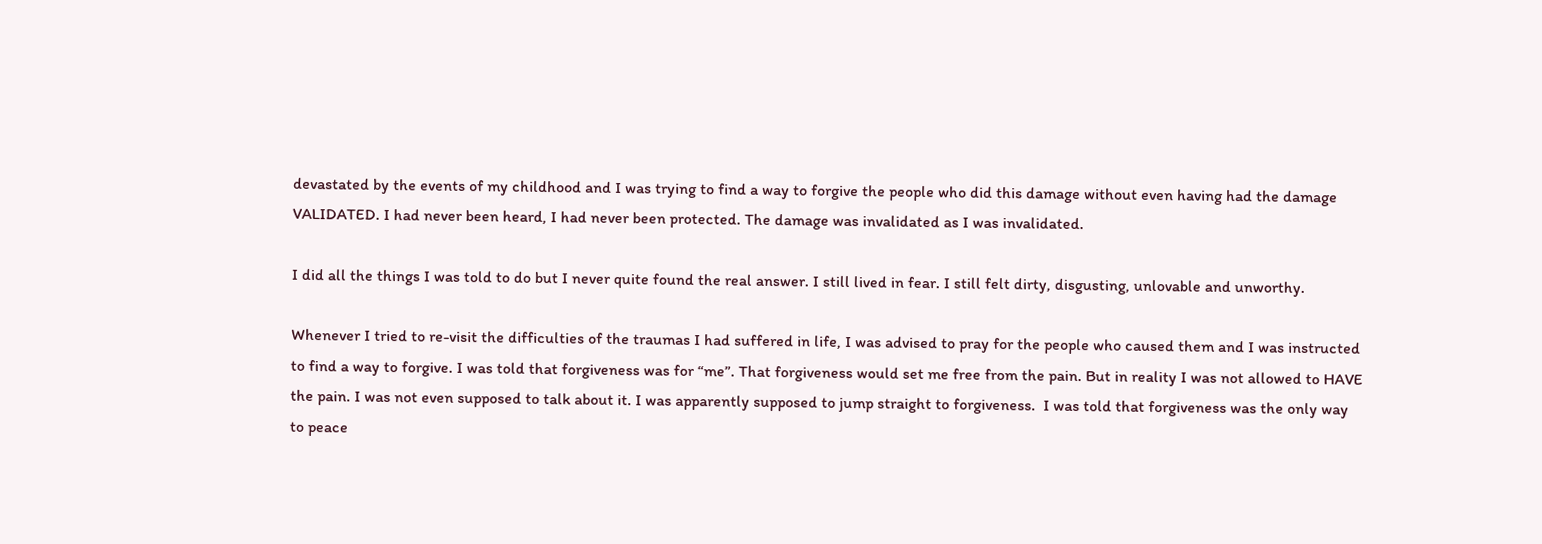devastated by the events of my childhood and I was trying to find a way to forgive the people who did this damage without even having had the damage VALIDATED. I had never been heard, I had never been protected. The damage was invalidated as I was invalidated.

I did all the things I was told to do but I never quite found the real answer. I still lived in fear. I still felt dirty, disgusting, unlovable and unworthy.

Whenever I tried to re-visit the difficulties of the traumas I had suffered in life, I was advised to pray for the people who caused them and I was instructed to find a way to forgive. I was told that forgiveness was for “me”. That forgiveness would set me free from the pain. But in reality I was not allowed to HAVE the pain. I was not even supposed to talk about it. I was apparently supposed to jump straight to forgiveness.  I was told that forgiveness was the only way to peace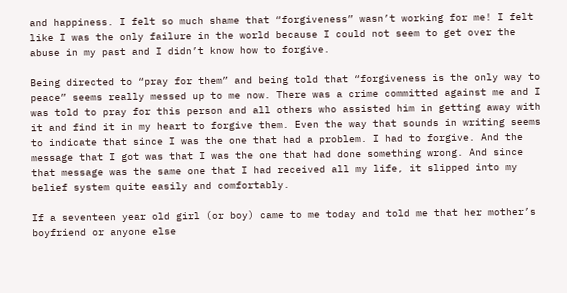and happiness. I felt so much shame that “forgiveness” wasn’t working for me! I felt like I was the only failure in the world because I could not seem to get over the abuse in my past and I didn’t know how to forgive.

Being directed to “pray for them” and being told that “forgiveness is the only way to peace” seems really messed up to me now. There was a crime committed against me and I was told to pray for this person and all others who assisted him in getting away with it and find it in my heart to forgive them. Even the way that sounds in writing seems to indicate that since I was the one that had a problem. I had to forgive. And the message that I got was that I was the one that had done something wrong. And since that message was the same one that I had received all my life, it slipped into my belief system quite easily and comfortably.

If a seventeen year old girl (or boy) came to me today and told me that her mother’s boyfriend or anyone else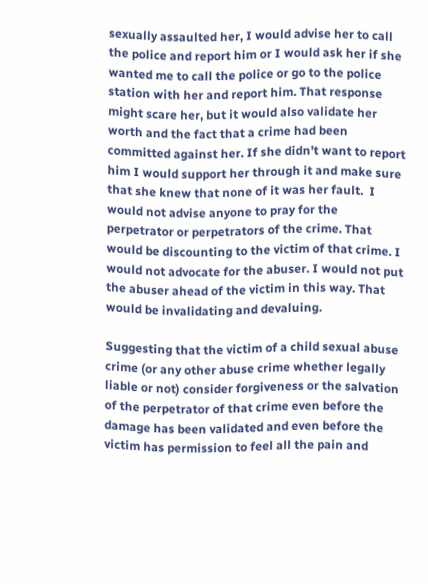sexually assaulted her, I would advise her to call the police and report him or I would ask her if she wanted me to call the police or go to the police station with her and report him. That response might scare her, but it would also validate her worth and the fact that a crime had been committed against her. If she didn’t want to report him I would support her through it and make sure that she knew that none of it was her fault.  I would not advise anyone to pray for the perpetrator or perpetrators of the crime. That would be discounting to the victim of that crime. I would not advocate for the abuser. I would not put the abuser ahead of the victim in this way. That would be invalidating and devaluing.

Suggesting that the victim of a child sexual abuse crime (or any other abuse crime whether legally liable or not) consider forgiveness or the salvation of the perpetrator of that crime even before the damage has been validated and even before the victim has permission to feel all the pain and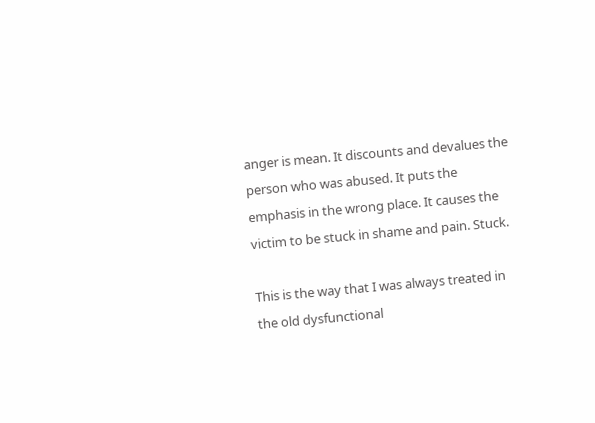anger is mean. It discounts and devalues the person who was abused. It puts the emphasis in the wrong place. It causes the victim to be stuck in shame and pain. Stuck.

This is the way that I was always treated in the old dysfunctional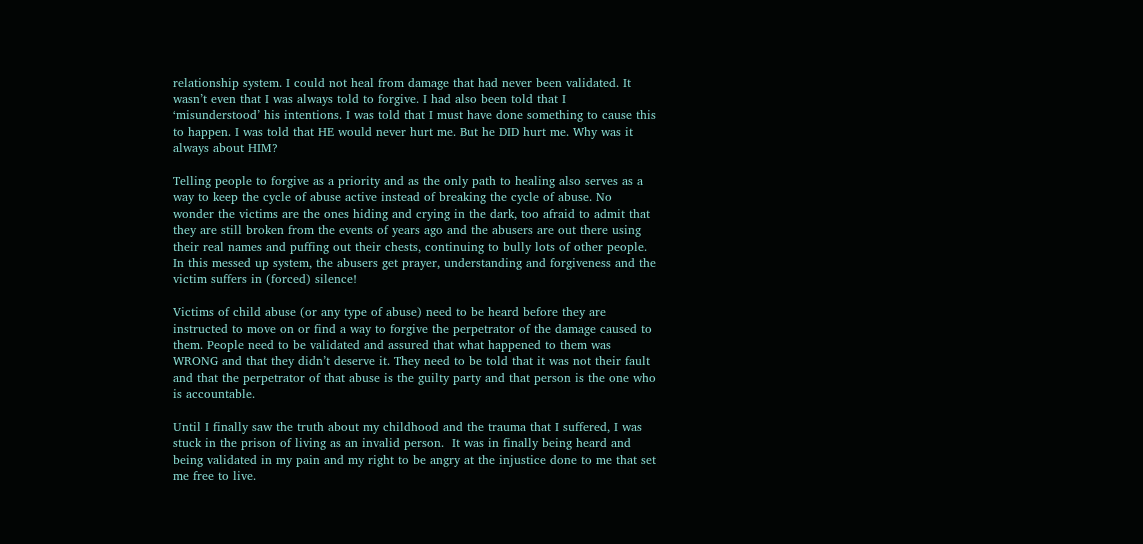relationship system. I could not heal from damage that had never been validated. It wasn’t even that I was always told to forgive. I had also been told that I ‘misunderstood’ his intentions. I was told that I must have done something to cause this to happen. I was told that HE would never hurt me. But he DID hurt me. Why was it always about HIM?

Telling people to forgive as a priority and as the only path to healing also serves as a way to keep the cycle of abuse active instead of breaking the cycle of abuse. No wonder the victims are the ones hiding and crying in the dark, too afraid to admit that they are still broken from the events of years ago and the abusers are out there using their real names and puffing out their chests, continuing to bully lots of other people. In this messed up system, the abusers get prayer, understanding and forgiveness and the victim suffers in (forced) silence!

Victims of child abuse (or any type of abuse) need to be heard before they are instructed to move on or find a way to forgive the perpetrator of the damage caused to them. People need to be validated and assured that what happened to them was WRONG and that they didn’t deserve it. They need to be told that it was not their fault and that the perpetrator of that abuse is the guilty party and that person is the one who is accountable.

Until I finally saw the truth about my childhood and the trauma that I suffered, I was stuck in the prison of living as an invalid person.  It was in finally being heard and being validated in my pain and my right to be angry at the injustice done to me that set me free to live.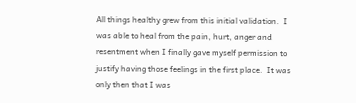All things healthy grew from this initial validation.  I was able to heal from the pain, hurt, anger and resentment when I finally gave myself permission to justify having those feelings in the first place.  It was only then that I was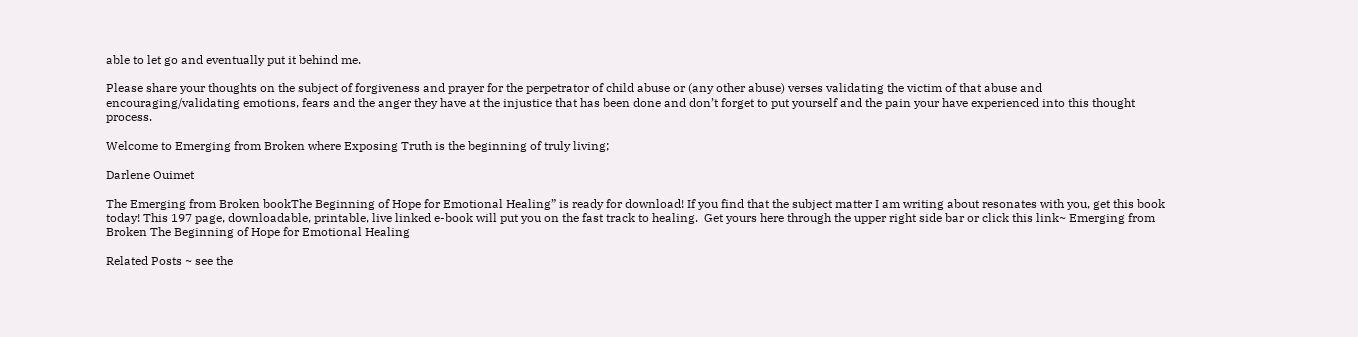able to let go and eventually put it behind me.

Please share your thoughts on the subject of forgiveness and prayer for the perpetrator of child abuse or (any other abuse) verses validating the victim of that abuse and encouraging/validating emotions, fears and the anger they have at the injustice that has been done and don’t forget to put yourself and the pain your have experienced into this thought process.

Welcome to Emerging from Broken where Exposing Truth is the beginning of truly living;

Darlene Ouimet

The Emerging from Broken bookThe Beginning of Hope for Emotional Healing” is ready for download! If you find that the subject matter I am writing about resonates with you, get this book today! This 197 page, downloadable, printable, live linked e-book will put you on the fast track to healing.  Get yours here through the upper right side bar or click this link~ Emerging from Broken The Beginning of Hope for Emotional Healing

Related Posts ~ see the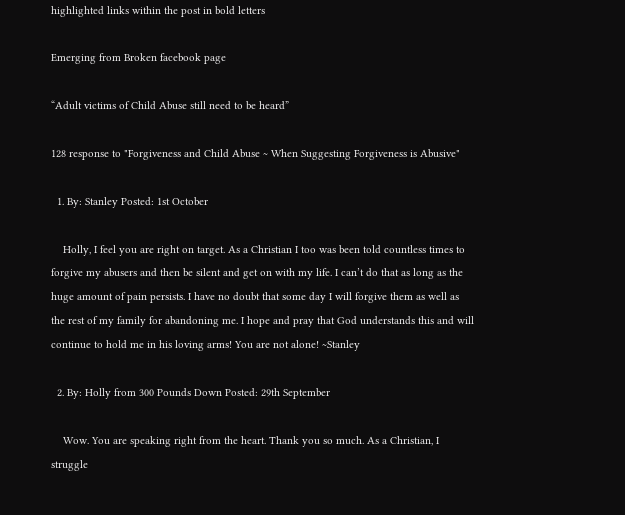highlighted links within the post in bold letters

Emerging from Broken facebook page

“Adult victims of Child Abuse still need to be heard”

128 response to "Forgiveness and Child Abuse ~ When Suggesting Forgiveness is Abusive"

  1. By: Stanley Posted: 1st October

    Holly, I feel you are right on target. As a Christian I too was been told countless times to forgive my abusers and then be silent and get on with my life. I can’t do that as long as the huge amount of pain persists. I have no doubt that some day I will forgive them as well as the rest of my family for abandoning me. I hope and pray that God understands this and will continue to hold me in his loving arms! You are not alone! ~Stanley

  2. By: Holly from 300 Pounds Down Posted: 29th September

    Wow. You are speaking right from the heart. Thank you so much. As a Christian, I struggle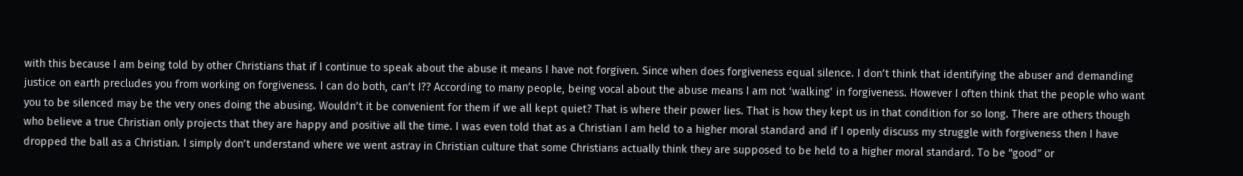with this because I am being told by other Christians that if I continue to speak about the abuse it means I have not forgiven. Since when does forgiveness equal silence. I don’t think that identifying the abuser and demanding justice on earth precludes you from working on forgiveness. I can do both, can’t I?? According to many people, being vocal about the abuse means I am not ‘walking’ in forgiveness. However I often think that the people who want you to be silenced may be the very ones doing the abusing. Wouldn’t it be convenient for them if we all kept quiet? That is where their power lies. That is how they kept us in that condition for so long. There are others though who believe a true Christian only projects that they are happy and positive all the time. I was even told that as a Christian I am held to a higher moral standard and if I openly discuss my struggle with forgiveness then I have dropped the ball as a Christian. I simply don’t understand where we went astray in Christian culture that some Christians actually think they are supposed to be held to a higher moral standard. To be “good” or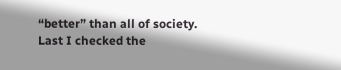“better” than all of society. Last I checked the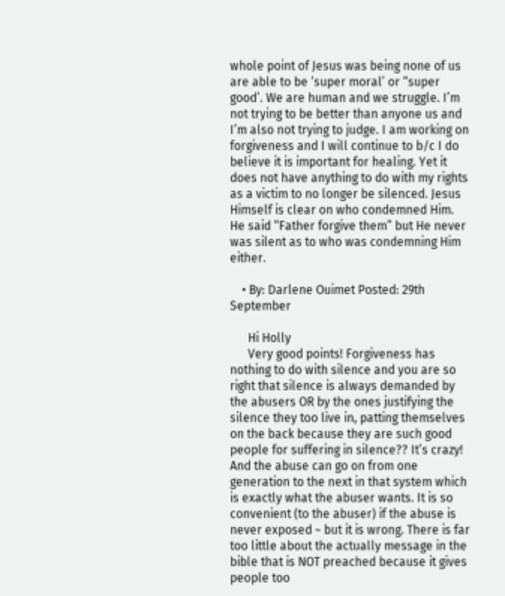whole point of Jesus was being none of us are able to be ‘super moral’ or “super good’. We are human and we struggle. I’m not trying to be better than anyone us and I’m also not trying to judge. I am working on forgiveness and I will continue to b/c I do believe it is important for healing. Yet it does not have anything to do with my rights as a victim to no longer be silenced. Jesus Himself is clear on who condemned Him. He said “Father forgive them” but He never was silent as to who was condemning Him either.

    • By: Darlene Ouimet Posted: 29th September

      Hi Holly
      Very good points! Forgiveness has nothing to do with silence and you are so right that silence is always demanded by the abusers OR by the ones justifying the silence they too live in, patting themselves on the back because they are such good people for suffering in silence?? It’s crazy! And the abuse can go on from one generation to the next in that system which is exactly what the abuser wants. It is so convenient (to the abuser) if the abuse is never exposed ~ but it is wrong. There is far too little about the actually message in the bible that is NOT preached because it gives people too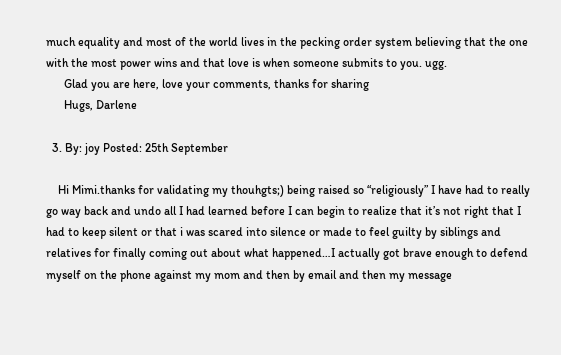much equality and most of the world lives in the pecking order system believing that the one with the most power wins and that love is when someone submits to you. ugg.
      Glad you are here, love your comments, thanks for sharing
      Hugs, Darlene

  3. By: joy Posted: 25th September

    Hi Mimi.thanks for validating my thouhgts;) being raised so “religiously” I have had to really go way back and undo all I had learned before I can begin to realize that it’s not right that I had to keep silent or that i was scared into silence or made to feel guilty by siblings and relatives for finally coming out about what happened…I actually got brave enough to defend myself on the phone against my mom and then by email and then my message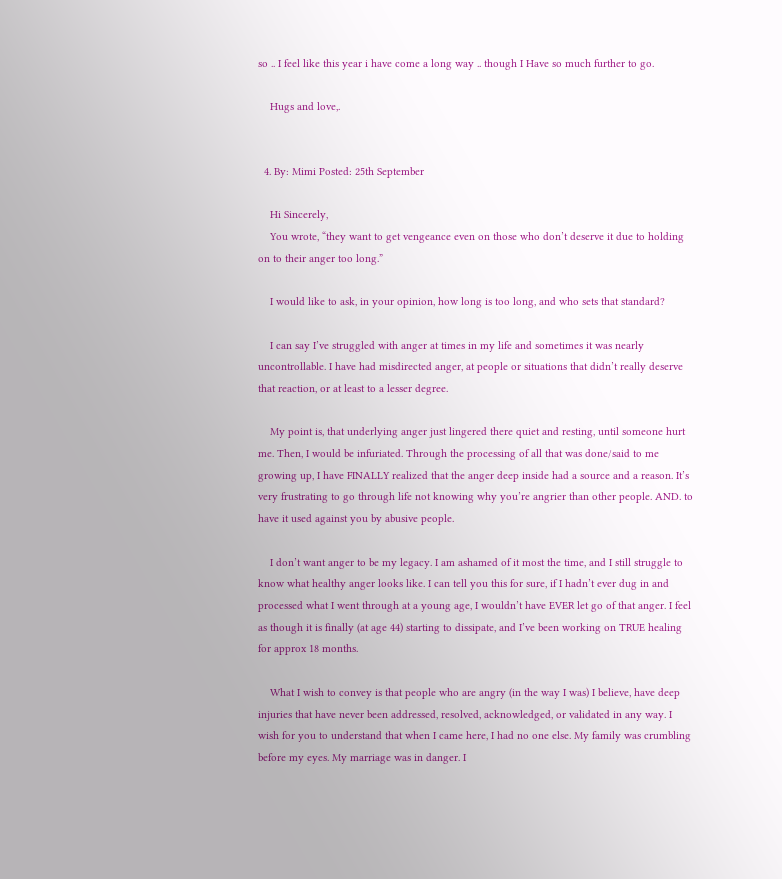so .. I feel like this year i have come a long way .. though I Have so much further to go.

    Hugs and love,.


  4. By: Mimi Posted: 25th September

    Hi Sincerely,
    You wrote, “they want to get vengeance even on those who don’t deserve it due to holding on to their anger too long.”

    I would like to ask, in your opinion, how long is too long, and who sets that standard?

    I can say I’ve struggled with anger at times in my life and sometimes it was nearly uncontrollable. I have had misdirected anger, at people or situations that didn’t really deserve that reaction, or at least to a lesser degree.

    My point is, that underlying anger just lingered there quiet and resting, until someone hurt me. Then, I would be infuriated. Through the processing of all that was done/said to me growing up, I have FINALLY realized that the anger deep inside had a source and a reason. It’s very frustrating to go through life not knowing why you’re angrier than other people. AND. to have it used against you by abusive people.

    I don’t want anger to be my legacy. I am ashamed of it most the time, and I still struggle to know what healthy anger looks like. I can tell you this for sure, if I hadn’t ever dug in and processed what I went through at a young age, I wouldn’t have EVER let go of that anger. I feel as though it is finally (at age 44) starting to dissipate, and I’ve been working on TRUE healing for approx 18 months.

    What I wish to convey is that people who are angry (in the way I was) I believe, have deep injuries that have never been addressed, resolved, acknowledged, or validated in any way. I wish for you to understand that when I came here, I had no one else. My family was crumbling before my eyes. My marriage was in danger. I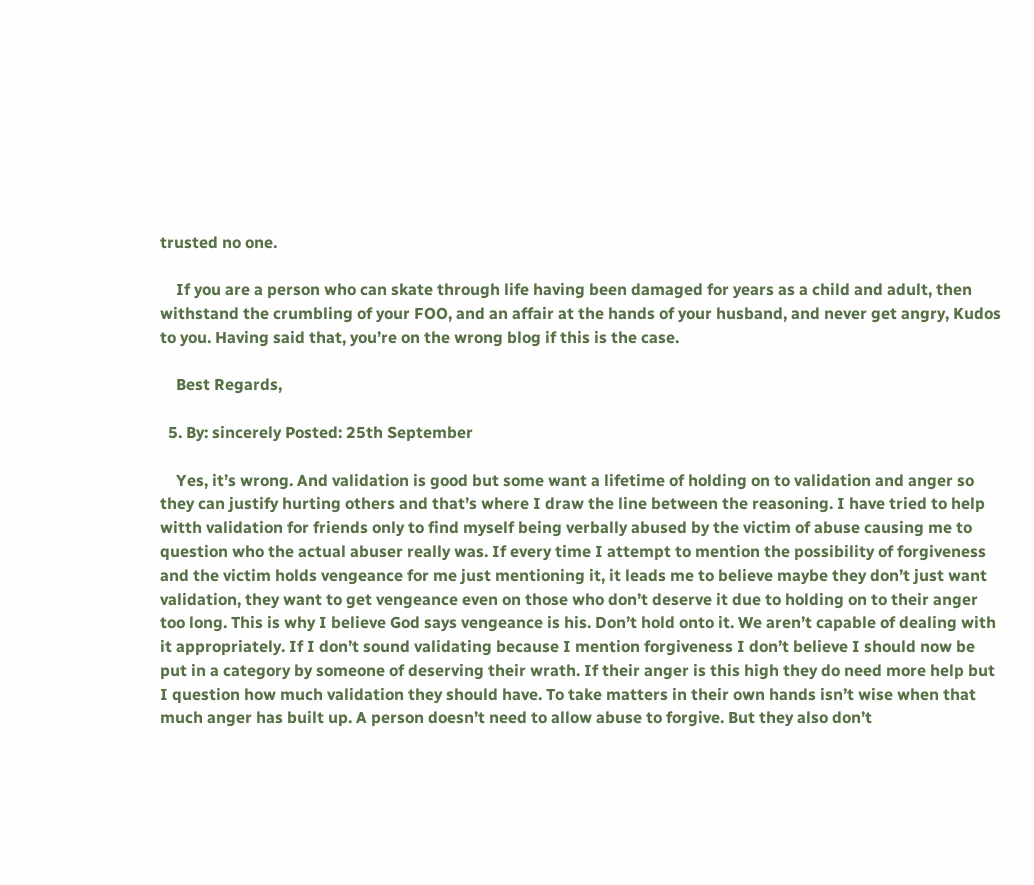trusted no one.

    If you are a person who can skate through life having been damaged for years as a child and adult, then withstand the crumbling of your FOO, and an affair at the hands of your husband, and never get angry, Kudos to you. Having said that, you’re on the wrong blog if this is the case.

    Best Regards,

  5. By: sincerely Posted: 25th September

    Yes, it’s wrong. And validation is good but some want a lifetime of holding on to validation and anger so they can justify hurting others and that’s where I draw the line between the reasoning. I have tried to help witth validation for friends only to find myself being verbally abused by the victim of abuse causing me to question who the actual abuser really was. If every time I attempt to mention the possibility of forgiveness and the victim holds vengeance for me just mentioning it, it leads me to believe maybe they don’t just want validation, they want to get vengeance even on those who don’t deserve it due to holding on to their anger too long. This is why I believe God says vengeance is his. Don’t hold onto it. We aren’t capable of dealing with it appropriately. If I don’t sound validating because I mention forgiveness I don’t believe I should now be put in a category by someone of deserving their wrath. If their anger is this high they do need more help but I question how much validation they should have. To take matters in their own hands isn’t wise when that much anger has built up. A person doesn’t need to allow abuse to forgive. But they also don’t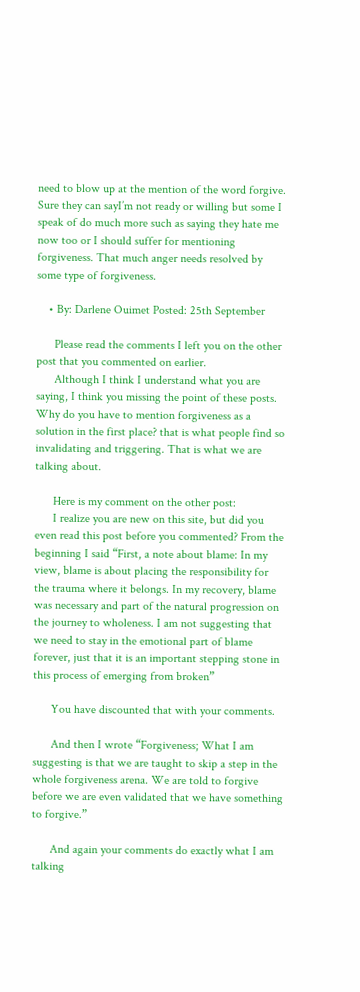need to blow up at the mention of the word forgive. Sure they can sayI’m not ready or willing but some I speak of do much more such as saying they hate me now too or I should suffer for mentioning forgiveness. That much anger needs resolved by some type of forgiveness.

    • By: Darlene Ouimet Posted: 25th September

      Please read the comments I left you on the other post that you commented on earlier.
      Although I think I understand what you are saying, I think you missing the point of these posts. Why do you have to mention forgiveness as a solution in the first place? that is what people find so invalidating and triggering. That is what we are talking about.

      Here is my comment on the other post:
      I realize you are new on this site, but did you even read this post before you commented? From the beginning I said “First, a note about blame: In my view, blame is about placing the responsibility for the trauma where it belongs. In my recovery, blame was necessary and part of the natural progression on the journey to wholeness. I am not suggesting that we need to stay in the emotional part of blame forever, just that it is an important stepping stone in this process of emerging from broken”

      You have discounted that with your comments.

      And then I wrote “Forgiveness; What I am suggesting is that we are taught to skip a step in the whole forgiveness arena. We are told to forgive before we are even validated that we have something to forgive.”

      And again your comments do exactly what I am talking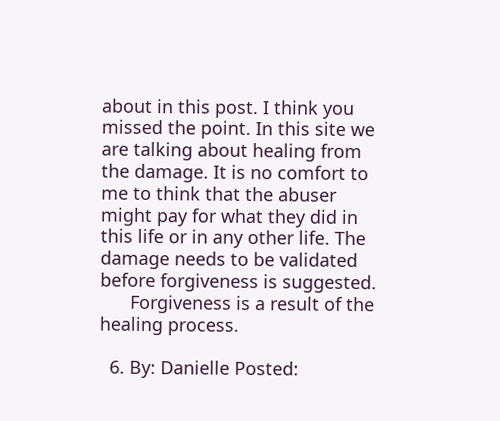about in this post. I think you missed the point. In this site we are talking about healing from the damage. It is no comfort to me to think that the abuser might pay for what they did in this life or in any other life. The damage needs to be validated before forgiveness is suggested.
      Forgiveness is a result of the healing process.

  6. By: Danielle Posted: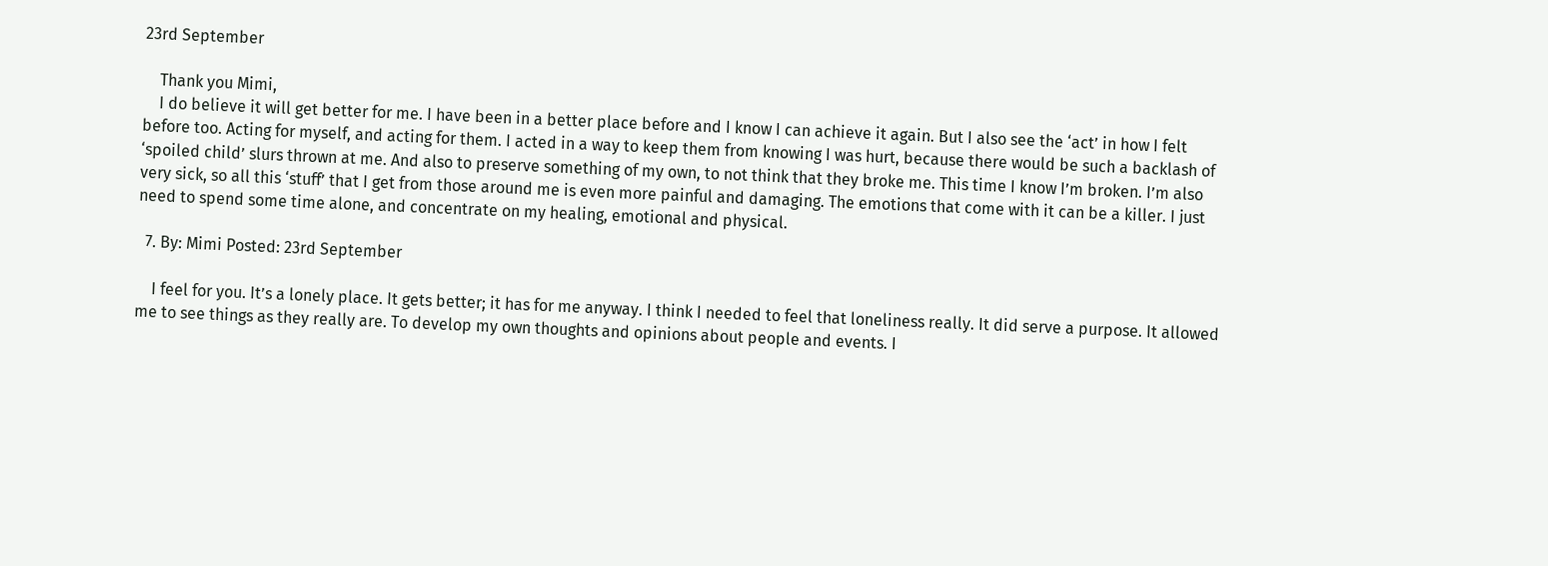23rd September

    Thank you Mimi,
    I do believe it will get better for me. I have been in a better place before and I know I can achieve it again. But I also see the ‘act’ in how I felt before too. Acting for myself, and acting for them. I acted in a way to keep them from knowing I was hurt, because there would be such a backlash of ‘spoiled child’ slurs thrown at me. And also to preserve something of my own, to not think that they broke me. This time I know I’m broken. I’m also very sick, so all this ‘stuff’ that I get from those around me is even more painful and damaging. The emotions that come with it can be a killer. I just need to spend some time alone, and concentrate on my healing, emotional and physical.

  7. By: Mimi Posted: 23rd September

    I feel for you. It’s a lonely place. It gets better; it has for me anyway. I think I needed to feel that loneliness really. It did serve a purpose. It allowed me to see things as they really are. To develop my own thoughts and opinions about people and events. I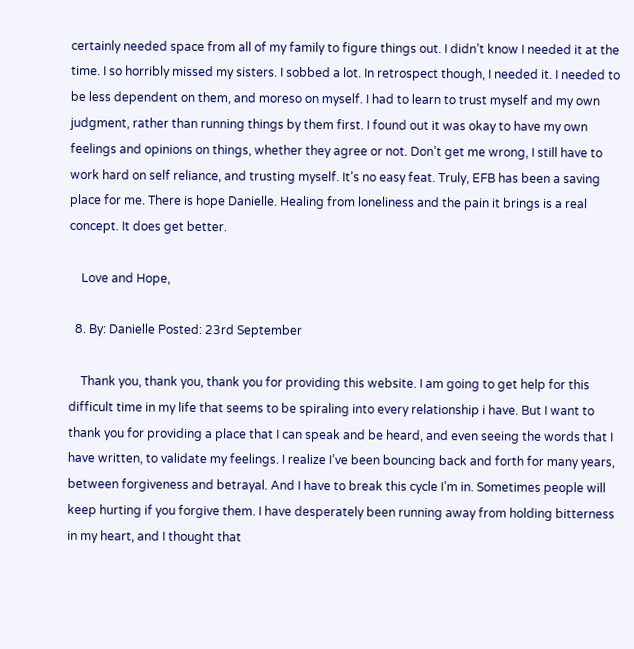certainly needed space from all of my family to figure things out. I didn’t know I needed it at the time. I so horribly missed my sisters. I sobbed a lot. In retrospect though, I needed it. I needed to be less dependent on them, and moreso on myself. I had to learn to trust myself and my own judgment, rather than running things by them first. I found out it was okay to have my own feelings and opinions on things, whether they agree or not. Don’t get me wrong, I still have to work hard on self reliance, and trusting myself. It’s no easy feat. Truly, EFB has been a saving place for me. There is hope Danielle. Healing from loneliness and the pain it brings is a real concept. It does get better.

    Love and Hope,

  8. By: Danielle Posted: 23rd September

    Thank you, thank you, thank you for providing this website. I am going to get help for this difficult time in my life that seems to be spiraling into every relationship i have. But I want to thank you for providing a place that I can speak and be heard, and even seeing the words that I have written, to validate my feelings. I realize I’ve been bouncing back and forth for many years, between forgiveness and betrayal. And I have to break this cycle I’m in. Sometimes people will keep hurting if you forgive them. I have desperately been running away from holding bitterness in my heart, and I thought that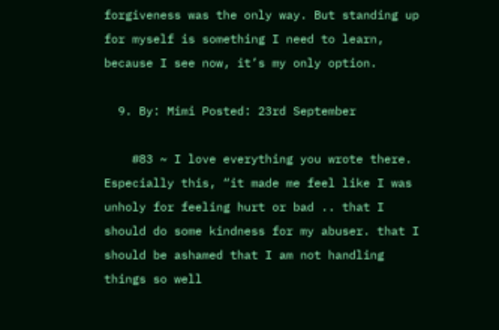forgiveness was the only way. But standing up for myself is something I need to learn, because I see now, it’s my only option.

  9. By: Mimi Posted: 23rd September

    #83 ~ I love everything you wrote there. Especially this, “it made me feel like I was unholy for feeling hurt or bad .. that I should do some kindness for my abuser. that I should be ashamed that I am not handling things so well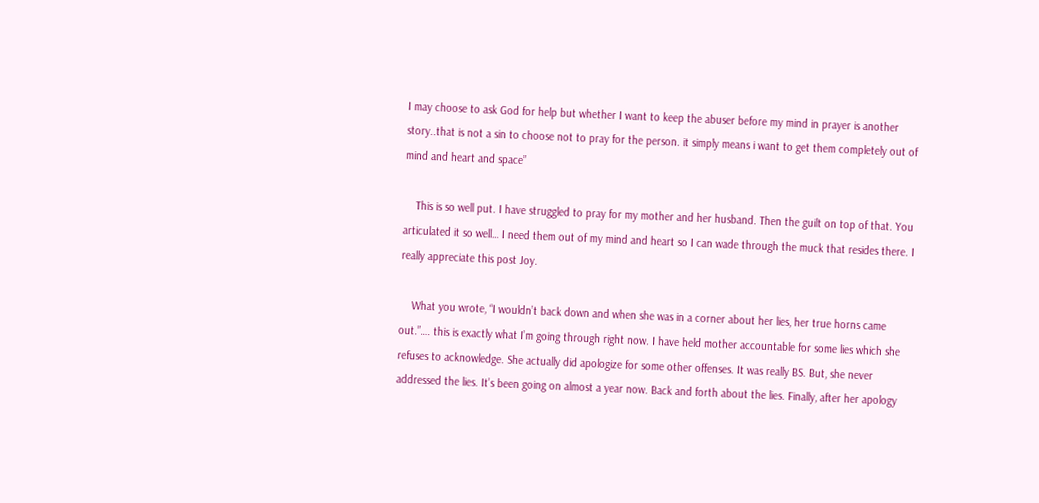I may choose to ask God for help but whether I want to keep the abuser before my mind in prayer is another story..that is not a sin to choose not to pray for the person. it simply means i want to get them completely out of mind and heart and space”

    This is so well put. I have struggled to pray for my mother and her husband. Then the guilt on top of that. You articulated it so well… I need them out of my mind and heart so I can wade through the muck that resides there. I really appreciate this post Joy.

    What you wrote, “I wouldn’t back down and when she was in a corner about her lies, her true horns came out.”…. this is exactly what I’m going through right now. I have held mother accountable for some lies which she refuses to acknowledge. She actually did apologize for some other offenses. It was really BS. But, she never addressed the lies. It’s been going on almost a year now. Back and forth about the lies. Finally, after her apology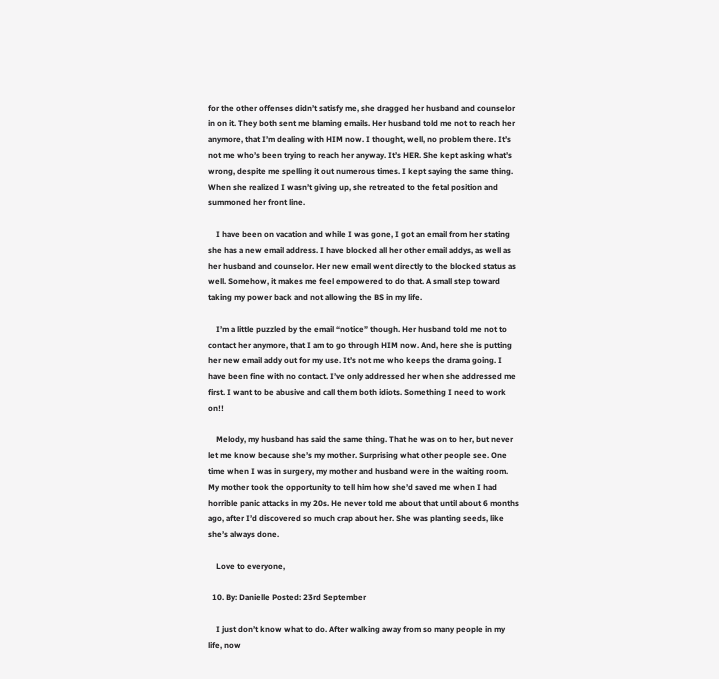for the other offenses didn’t satisfy me, she dragged her husband and counselor in on it. They both sent me blaming emails. Her husband told me not to reach her anymore, that I’m dealing with HIM now. I thought, well, no problem there. It’s not me who’s been trying to reach her anyway. It’s HER. She kept asking what’s wrong, despite me spelling it out numerous times. I kept saying the same thing. When she realized I wasn’t giving up, she retreated to the fetal position and summoned her front line.

    I have been on vacation and while I was gone, I got an email from her stating she has a new email address. I have blocked all her other email addys, as well as her husband and counselor. Her new email went directly to the blocked status as well. Somehow, it makes me feel empowered to do that. A small step toward taking my power back and not allowing the BS in my life.

    I’m a little puzzled by the email “notice” though. Her husband told me not to contact her anymore, that I am to go through HIM now. And, here she is putting her new email addy out for my use. It’s not me who keeps the drama going. I have been fine with no contact. I’ve only addressed her when she addressed me first. I want to be abusive and call them both idiots. Something I need to work on!!

    Melody, my husband has said the same thing. That he was on to her, but never let me know because she’s my mother. Surprising what other people see. One time when I was in surgery, my mother and husband were in the waiting room. My mother took the opportunity to tell him how she’d saved me when I had horrible panic attacks in my 20s. He never told me about that until about 6 months ago, after I’d discovered so much crap about her. She was planting seeds, like she’s always done.

    Love to everyone,

  10. By: Danielle Posted: 23rd September

    I just don’t know what to do. After walking away from so many people in my life, now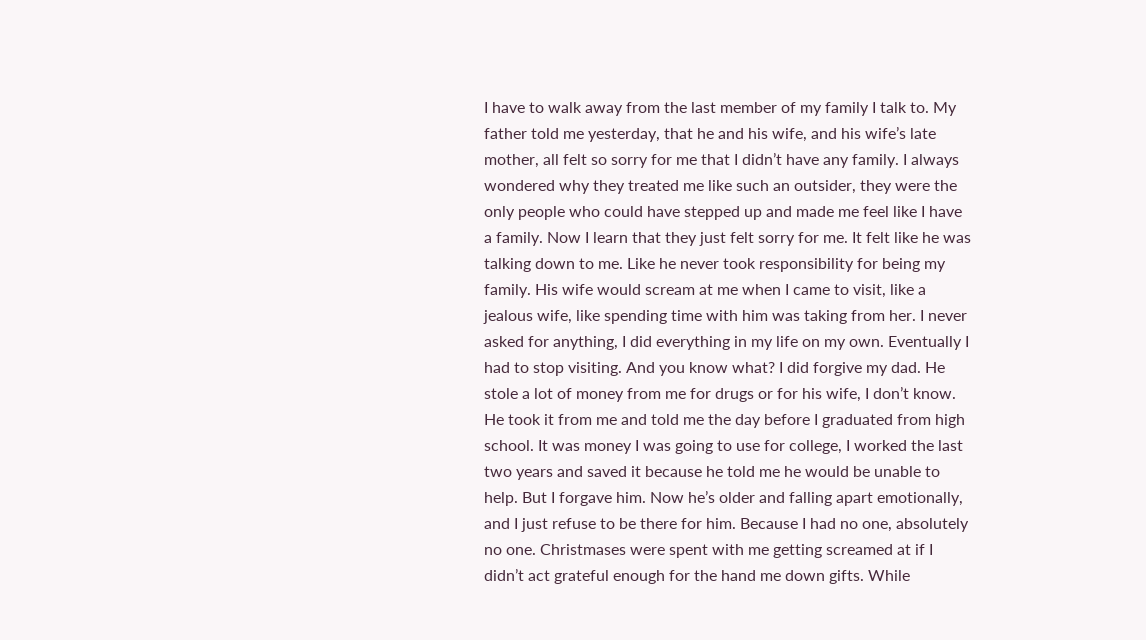I have to walk away from the last member of my family I talk to. My father told me yesterday, that he and his wife, and his wife’s late mother, all felt so sorry for me that I didn’t have any family. I always wondered why they treated me like such an outsider, they were the only people who could have stepped up and made me feel like I have a family. Now I learn that they just felt sorry for me. It felt like he was talking down to me. Like he never took responsibility for being my family. His wife would scream at me when I came to visit, like a jealous wife, like spending time with him was taking from her. I never asked for anything, I did everything in my life on my own. Eventually I had to stop visiting. And you know what? I did forgive my dad. He stole a lot of money from me for drugs or for his wife, I don’t know. He took it from me and told me the day before I graduated from high school. It was money I was going to use for college, I worked the last two years and saved it because he told me he would be unable to help. But I forgave him. Now he’s older and falling apart emotionally, and I just refuse to be there for him. Because I had no one, absolutely no one. Christmases were spent with me getting screamed at if I didn’t act grateful enough for the hand me down gifts. While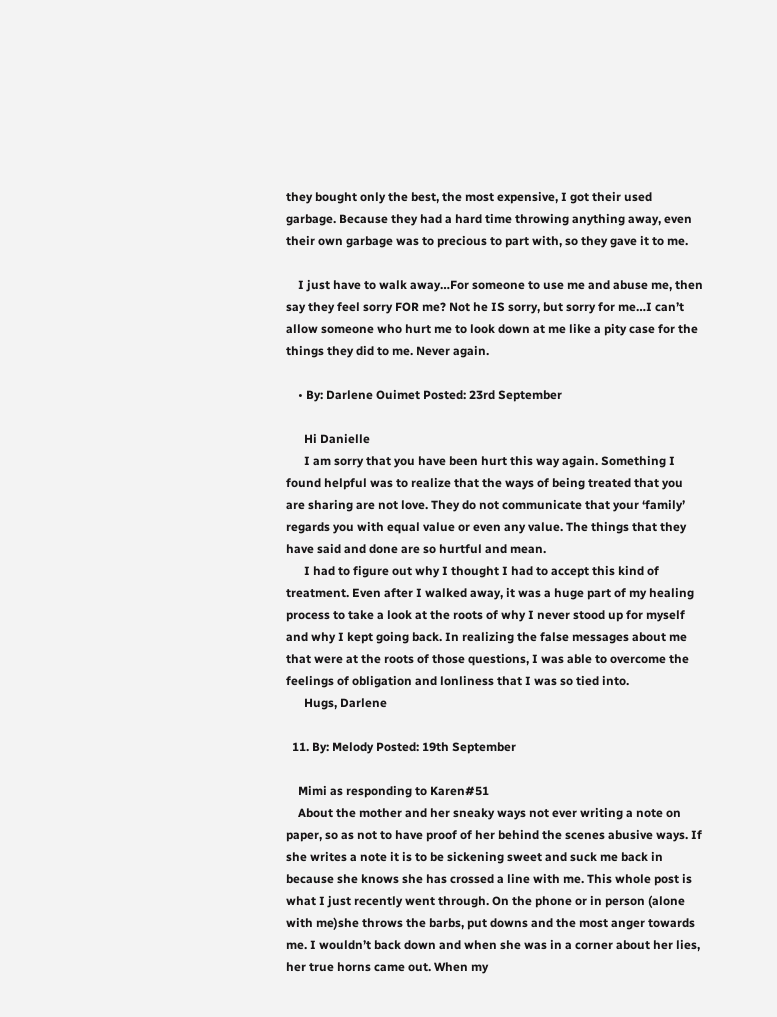they bought only the best, the most expensive, I got their used garbage. Because they had a hard time throwing anything away, even their own garbage was to precious to part with, so they gave it to me.

    I just have to walk away…For someone to use me and abuse me, then say they feel sorry FOR me? Not he IS sorry, but sorry for me…I can’t allow someone who hurt me to look down at me like a pity case for the things they did to me. Never again.

    • By: Darlene Ouimet Posted: 23rd September

      Hi Danielle
      I am sorry that you have been hurt this way again. Something I found helpful was to realize that the ways of being treated that you are sharing are not love. They do not communicate that your ‘family’ regards you with equal value or even any value. The things that they have said and done are so hurtful and mean.
      I had to figure out why I thought I had to accept this kind of treatment. Even after I walked away, it was a huge part of my healing process to take a look at the roots of why I never stood up for myself and why I kept going back. In realizing the false messages about me that were at the roots of those questions, I was able to overcome the feelings of obligation and lonliness that I was so tied into.
      Hugs, Darlene

  11. By: Melody Posted: 19th September

    Mimi as responding to Karen#51
    About the mother and her sneaky ways not ever writing a note on paper, so as not to have proof of her behind the scenes abusive ways. If she writes a note it is to be sickening sweet and suck me back in because she knows she has crossed a line with me. This whole post is what I just recently went through. On the phone or in person (alone with me)she throws the barbs, put downs and the most anger towards me. I wouldn’t back down and when she was in a corner about her lies, her true horns came out. When my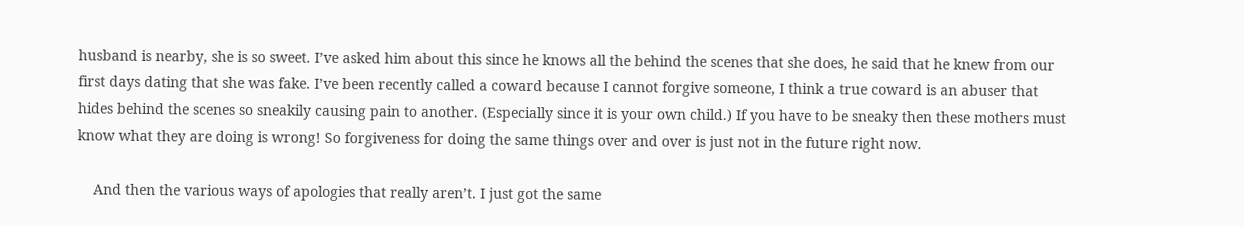husband is nearby, she is so sweet. I’ve asked him about this since he knows all the behind the scenes that she does, he said that he knew from our first days dating that she was fake. I’ve been recently called a coward because I cannot forgive someone, I think a true coward is an abuser that hides behind the scenes so sneakily causing pain to another. (Especially since it is your own child.) If you have to be sneaky then these mothers must know what they are doing is wrong! So forgiveness for doing the same things over and over is just not in the future right now.

    And then the various ways of apologies that really aren’t. I just got the same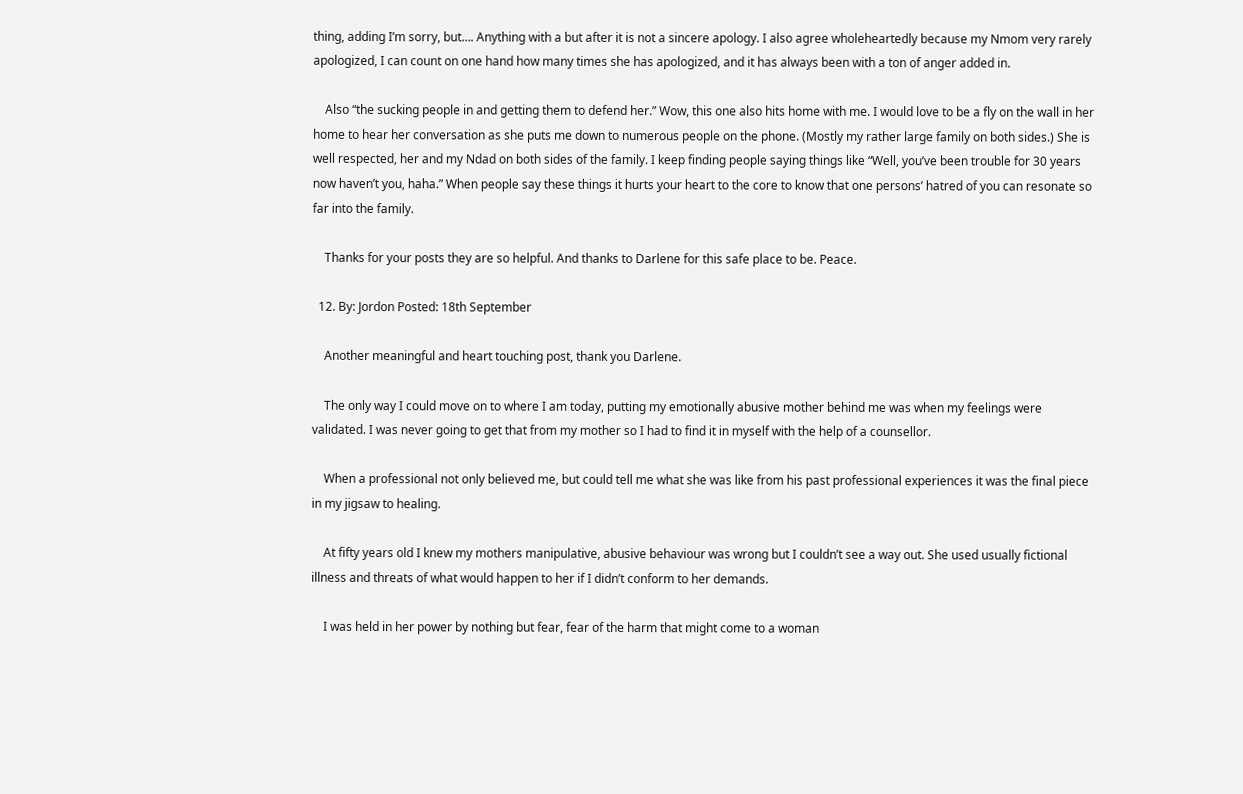thing, adding I’m sorry, but…. Anything with a but after it is not a sincere apology. I also agree wholeheartedly because my Nmom very rarely apologized, I can count on one hand how many times she has apologized, and it has always been with a ton of anger added in.

    Also “the sucking people in and getting them to defend her.” Wow, this one also hits home with me. I would love to be a fly on the wall in her home to hear her conversation as she puts me down to numerous people on the phone. (Mostly my rather large family on both sides.) She is well respected, her and my Ndad on both sides of the family. I keep finding people saying things like “Well, you’ve been trouble for 30 years now haven’t you, haha.” When people say these things it hurts your heart to the core to know that one persons’ hatred of you can resonate so far into the family.

    Thanks for your posts they are so helpful. And thanks to Darlene for this safe place to be. Peace.

  12. By: Jordon Posted: 18th September

    Another meaningful and heart touching post, thank you Darlene.

    The only way I could move on to where I am today, putting my emotionally abusive mother behind me was when my feelings were validated. I was never going to get that from my mother so I had to find it in myself with the help of a counsellor.

    When a professional not only believed me, but could tell me what she was like from his past professional experiences it was the final piece in my jigsaw to healing.

    At fifty years old I knew my mothers manipulative, abusive behaviour was wrong but I couldn’t see a way out. She used usually fictional illness and threats of what would happen to her if I didn’t conform to her demands.

    I was held in her power by nothing but fear, fear of the harm that might come to a woman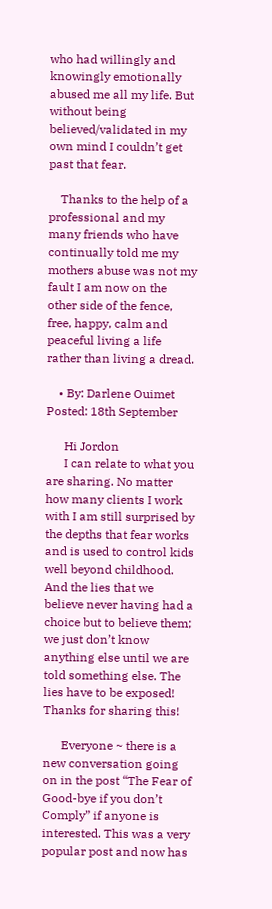who had willingly and knowingly emotionally abused me all my life. But without being believed/validated in my own mind I couldn’t get past that fear.

    Thanks to the help of a professional and my many friends who have continually told me my mothers abuse was not my fault I am now on the other side of the fence, free, happy, calm and peaceful living a life rather than living a dread.

    • By: Darlene Ouimet Posted: 18th September

      Hi Jordon
      I can relate to what you are sharing. No matter how many clients I work with I am still surprised by the depths that fear works and is used to control kids well beyond childhood. And the lies that we believe never having had a choice but to believe them; we just don’t know anything else until we are told something else. The lies have to be exposed! Thanks for sharing this!

      Everyone ~ there is a new conversation going on in the post “The Fear of Good-bye if you don’t Comply” if anyone is interested. This was a very popular post and now has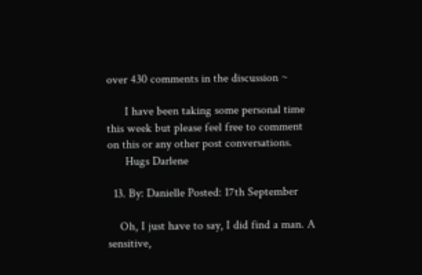over 430 comments in the discussion ~

      I have been taking some personal time this week but please feel free to comment on this or any other post conversations.
      Hugs Darlene

  13. By: Danielle Posted: 17th September

    Oh, I just have to say, I did find a man. A sensitive,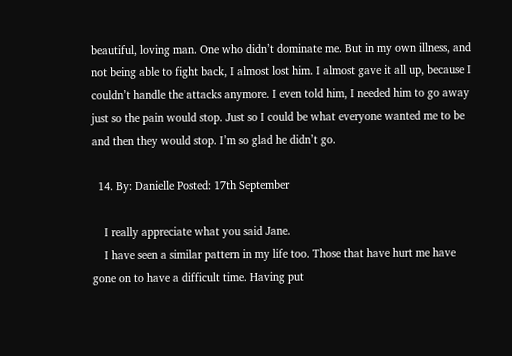beautiful, loving man. One who didn’t dominate me. But in my own illness, and not being able to fight back, I almost lost him. I almost gave it all up, because I couldn’t handle the attacks anymore. I even told him, I needed him to go away just so the pain would stop. Just so I could be what everyone wanted me to be and then they would stop. I’m so glad he didn’t go.

  14. By: Danielle Posted: 17th September

    I really appreciate what you said Jane.
    I have seen a similar pattern in my life too. Those that have hurt me have gone on to have a difficult time. Having put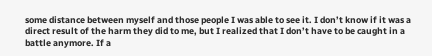some distance between myself and those people I was able to see it. I don’t know if it was a direct result of the harm they did to me, but I realized that I don’t have to be caught in a battle anymore. If a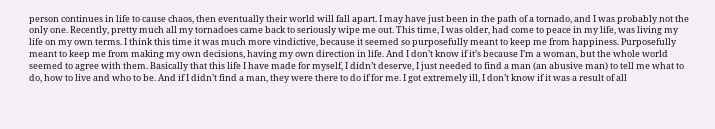person continues in life to cause chaos, then eventually their world will fall apart. I may have just been in the path of a tornado, and I was probably not the only one. Recently, pretty much all my tornadoes came back to seriously wipe me out. This time, I was older, had come to peace in my life, was living my life on my own terms. I think this time it was much more vindictive, because it seemed so purposefully meant to keep me from happiness. Purposefully meant to keep me from making my own decisions, having my own direction in life. And I don’t know if it’s because I’m a woman, but the whole world seemed to agree with them. Basically that this life I have made for myself, I didn’t deserve, I just needed to find a man (an abusive man) to tell me what to do, how to live and who to be. And if I didn’t find a man, they were there to do if for me. I got extremely ill, I don’t know if it was a result of all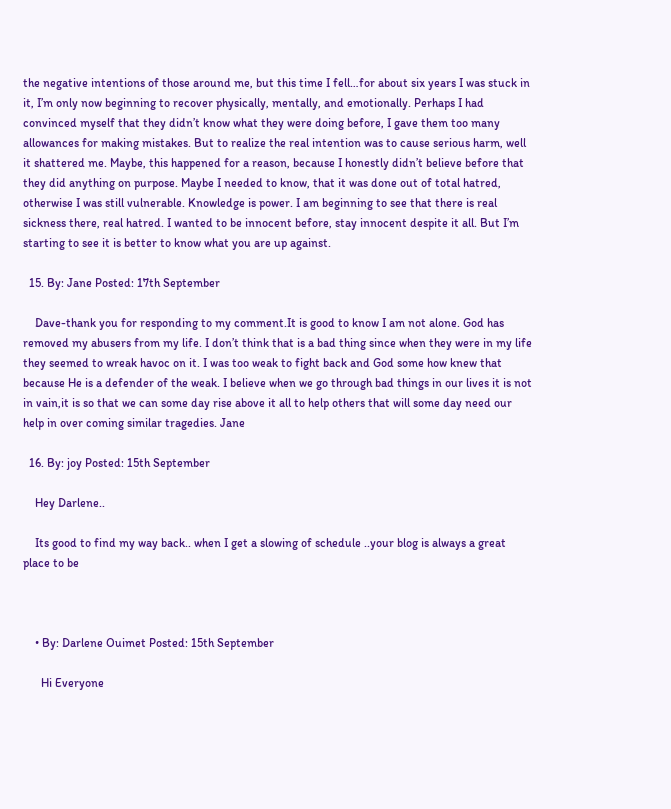the negative intentions of those around me, but this time I fell…for about six years I was stuck in it, I’m only now beginning to recover physically, mentally, and emotionally. Perhaps I had convinced myself that they didn’t know what they were doing before, I gave them too many allowances for making mistakes. But to realize the real intention was to cause serious harm, well it shattered me. Maybe, this happened for a reason, because I honestly didn’t believe before that they did anything on purpose. Maybe I needed to know, that it was done out of total hatred, otherwise I was still vulnerable. Knowledge is power. I am beginning to see that there is real sickness there, real hatred. I wanted to be innocent before, stay innocent despite it all. But I’m starting to see it is better to know what you are up against.

  15. By: Jane Posted: 17th September

    Dave-thank you for responding to my comment.It is good to know I am not alone. God has removed my abusers from my life. I don’t think that is a bad thing since when they were in my life they seemed to wreak havoc on it. I was too weak to fight back and God some how knew that because He is a defender of the weak. I believe when we go through bad things in our lives it is not in vain,it is so that we can some day rise above it all to help others that will some day need our help in over coming similar tragedies. Jane

  16. By: joy Posted: 15th September

    Hey Darlene..

    Its good to find my way back.. when I get a slowing of schedule ..your blog is always a great place to be



    • By: Darlene Ouimet Posted: 15th September

      Hi Everyone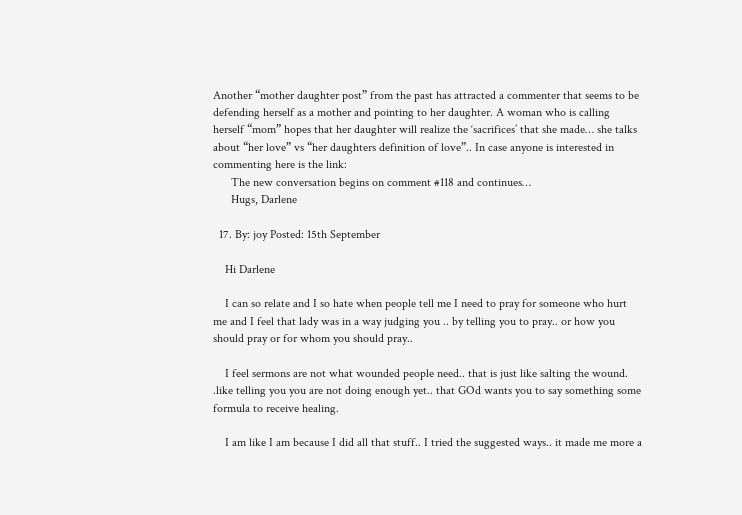Another “mother daughter post” from the past has attracted a commenter that seems to be defending herself as a mother and pointing to her daughter. A woman who is calling herself “mom” hopes that her daughter will realize the ‘sacrifices’ that she made… she talks about “her love” vs “her daughters definition of love”.. In case anyone is interested in commenting here is the link:
      The new conversation begins on comment #118 and continues…
      Hugs, Darlene

  17. By: joy Posted: 15th September

    Hi Darlene

    I can so relate and I so hate when people tell me I need to pray for someone who hurt me and I feel that lady was in a way judging you .. by telling you to pray.. or how you should pray or for whom you should pray..

    I feel sermons are not what wounded people need.. that is just like salting the wound. .like telling you you are not doing enough yet.. that GOd wants you to say something some formula to receive healing.

    I am like I am because I did all that stuff.. I tried the suggested ways.. it made me more a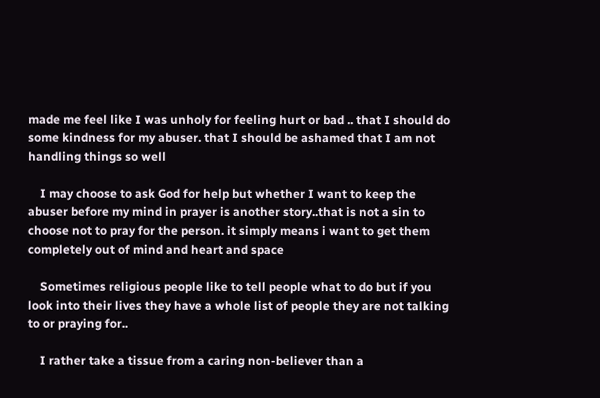made me feel like I was unholy for feeling hurt or bad .. that I should do some kindness for my abuser. that I should be ashamed that I am not handling things so well

    I may choose to ask God for help but whether I want to keep the abuser before my mind in prayer is another story..that is not a sin to choose not to pray for the person. it simply means i want to get them completely out of mind and heart and space

    Sometimes religious people like to tell people what to do but if you look into their lives they have a whole list of people they are not talking to or praying for..

    I rather take a tissue from a caring non-believer than a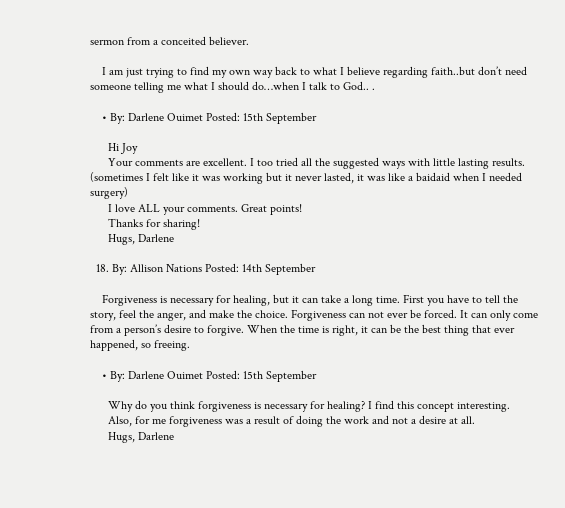sermon from a conceited believer.

    I am just trying to find my own way back to what I believe regarding faith..but don’t need someone telling me what I should do…when I talk to God.. .

    • By: Darlene Ouimet Posted: 15th September

      Hi Joy
      Your comments are excellent. I too tried all the suggested ways with little lasting results. (sometimes I felt like it was working but it never lasted, it was like a baidaid when I needed surgery)
      I love ALL your comments. Great points!
      Thanks for sharing!
      Hugs, Darlene

  18. By: Allison Nations Posted: 14th September

    Forgiveness is necessary for healing, but it can take a long time. First you have to tell the story, feel the anger, and make the choice. Forgiveness can not ever be forced. It can only come from a person’s desire to forgive. When the time is right, it can be the best thing that ever happened, so freeing.

    • By: Darlene Ouimet Posted: 15th September

      Why do you think forgiveness is necessary for healing? I find this concept interesting.
      Also, for me forgiveness was a result of doing the work and not a desire at all.
      Hugs, Darlene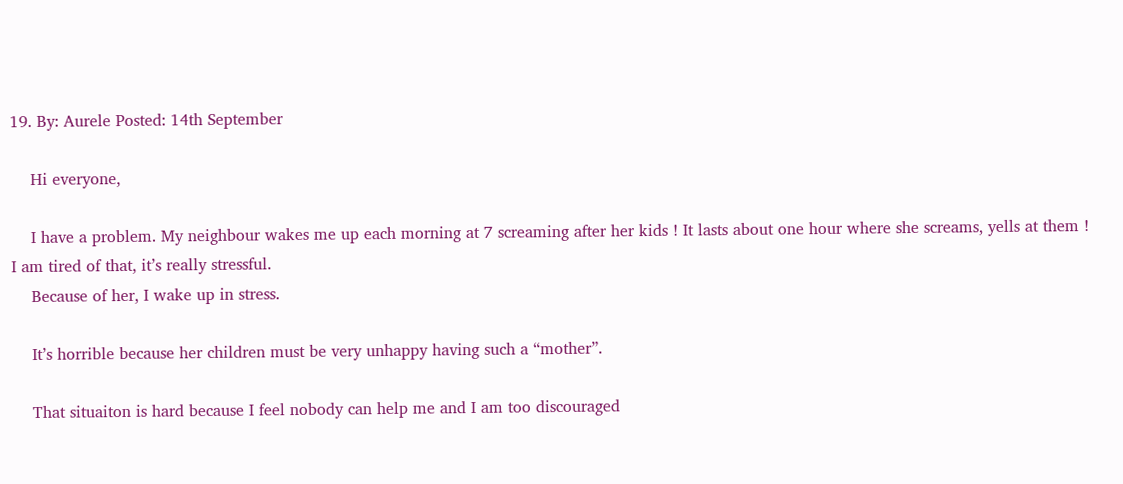19. By: Aurele Posted: 14th September

    Hi everyone,

    I have a problem. My neighbour wakes me up each morning at 7 screaming after her kids ! It lasts about one hour where she screams, yells at them ! I am tired of that, it’s really stressful.
    Because of her, I wake up in stress.

    It’s horrible because her children must be very unhappy having such a “mother”.

    That situaiton is hard because I feel nobody can help me and I am too discouraged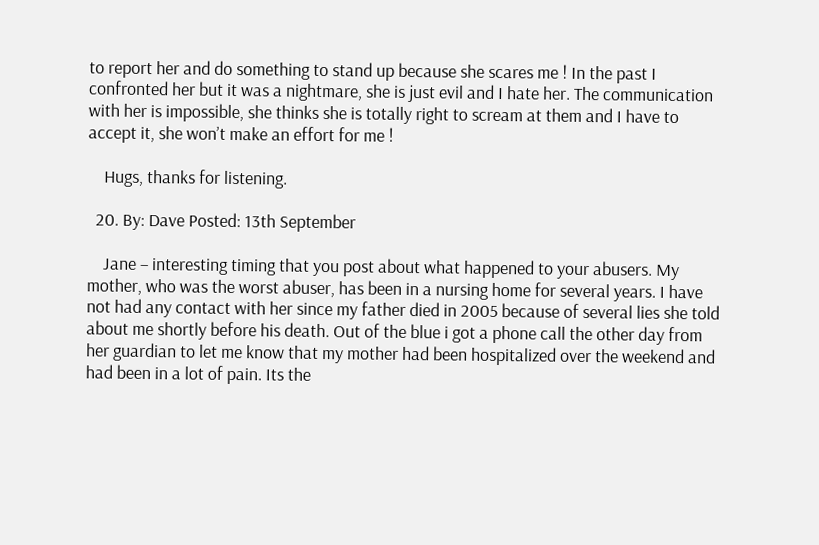to report her and do something to stand up because she scares me ! In the past I confronted her but it was a nightmare, she is just evil and I hate her. The communication with her is impossible, she thinks she is totally right to scream at them and I have to accept it, she won’t make an effort for me !

    Hugs, thanks for listening.

  20. By: Dave Posted: 13th September

    Jane – interesting timing that you post about what happened to your abusers. My mother, who was the worst abuser, has been in a nursing home for several years. I have not had any contact with her since my father died in 2005 because of several lies she told about me shortly before his death. Out of the blue i got a phone call the other day from her guardian to let me know that my mother had been hospitalized over the weekend and had been in a lot of pain. Its the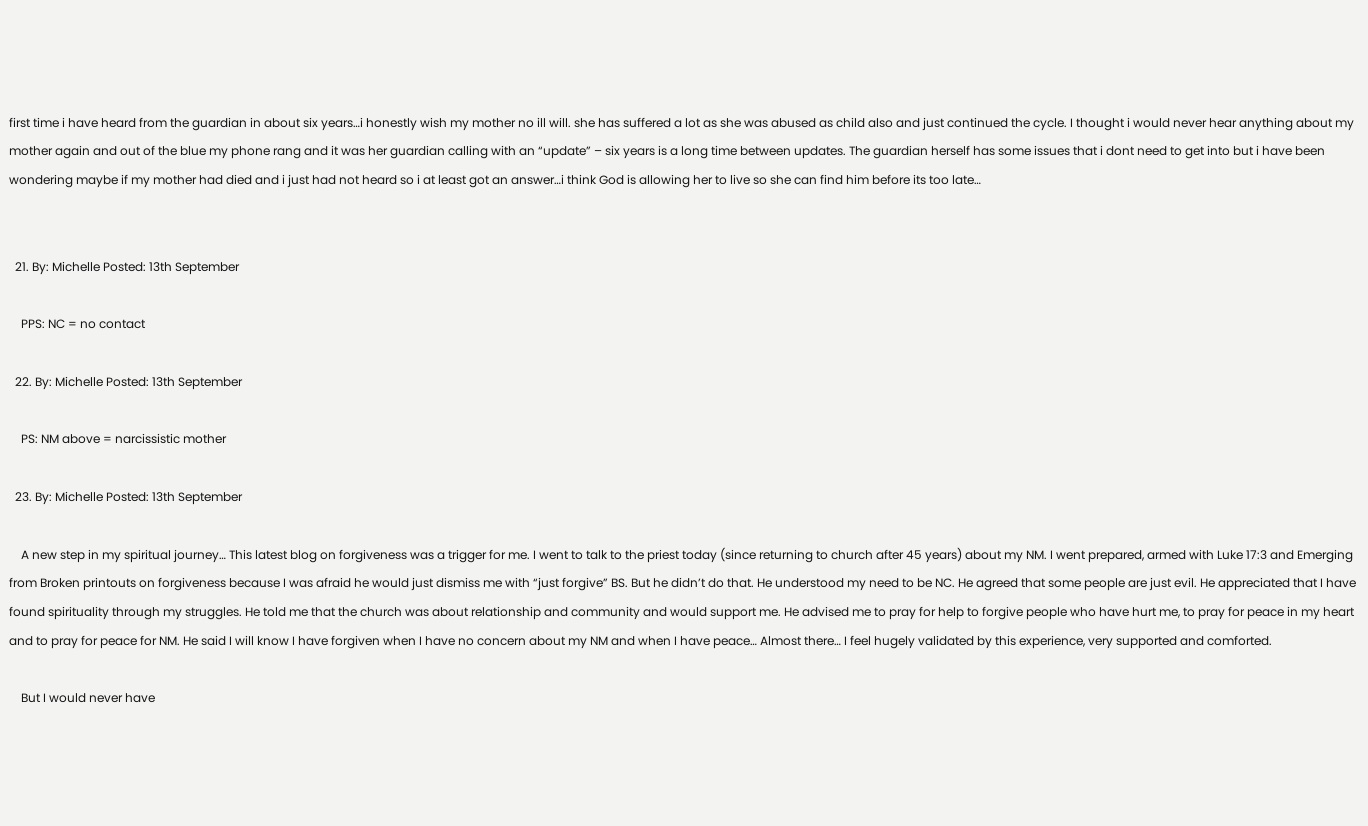first time i have heard from the guardian in about six years…i honestly wish my mother no ill will. she has suffered a lot as she was abused as child also and just continued the cycle. I thought i would never hear anything about my mother again and out of the blue my phone rang and it was her guardian calling with an “update” – six years is a long time between updates. The guardian herself has some issues that i dont need to get into but i have been wondering maybe if my mother had died and i just had not heard so i at least got an answer…i think God is allowing her to live so she can find him before its too late…


  21. By: Michelle Posted: 13th September

    PPS: NC = no contact

  22. By: Michelle Posted: 13th September

    PS: NM above = narcissistic mother

  23. By: Michelle Posted: 13th September

    A new step in my spiritual journey… This latest blog on forgiveness was a trigger for me. I went to talk to the priest today (since returning to church after 45 years) about my NM. I went prepared, armed with Luke 17:3 and Emerging from Broken printouts on forgiveness because I was afraid he would just dismiss me with “just forgive” BS. But he didn’t do that. He understood my need to be NC. He agreed that some people are just evil. He appreciated that I have found spirituality through my struggles. He told me that the church was about relationship and community and would support me. He advised me to pray for help to forgive people who have hurt me, to pray for peace in my heart and to pray for peace for NM. He said I will know I have forgiven when I have no concern about my NM and when I have peace… Almost there… I feel hugely validated by this experience, very supported and comforted.

    But I would never have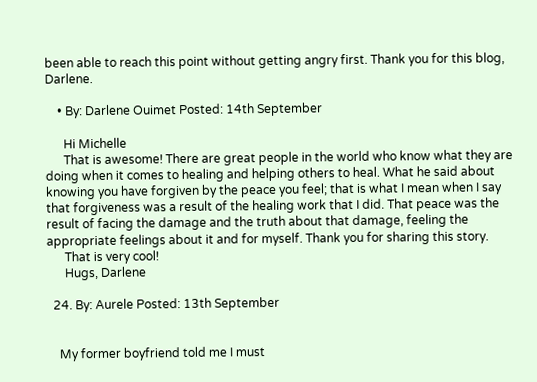been able to reach this point without getting angry first. Thank you for this blog, Darlene.

    • By: Darlene Ouimet Posted: 14th September

      Hi Michelle
      That is awesome! There are great people in the world who know what they are doing when it comes to healing and helping others to heal. What he said about knowing you have forgiven by the peace you feel; that is what I mean when I say that forgiveness was a result of the healing work that I did. That peace was the result of facing the damage and the truth about that damage, feeling the appropriate feelings about it and for myself. Thank you for sharing this story.
      That is very cool!
      Hugs, Darlene

  24. By: Aurele Posted: 13th September


    My former boyfriend told me I must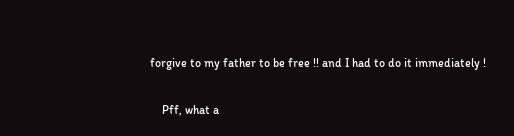forgive to my father to be free !! and I had to do it immediately !

    Pff, what a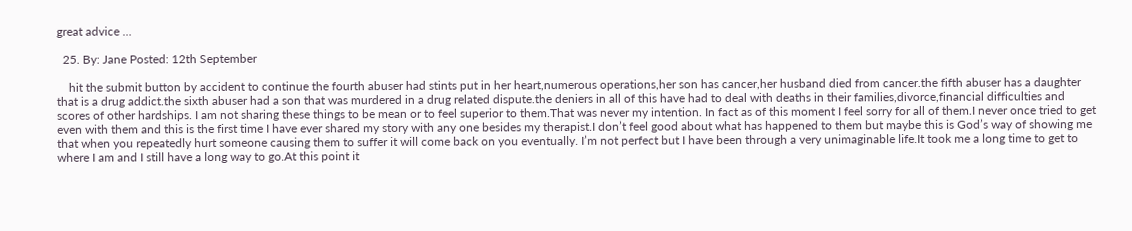great advice …

  25. By: Jane Posted: 12th September

    hit the submit button by accident to continue the fourth abuser had stints put in her heart,numerous operations,her son has cancer,her husband died from cancer.the fifth abuser has a daughter that is a drug addict.the sixth abuser had a son that was murdered in a drug related dispute.the deniers in all of this have had to deal with deaths in their families,divorce,financial difficulties and scores of other hardships. I am not sharing these things to be mean or to feel superior to them.That was never my intention. In fact as of this moment I feel sorry for all of them.I never once tried to get even with them and this is the first time I have ever shared my story with any one besides my therapist.I don’t feel good about what has happened to them but maybe this is God’s way of showing me that when you repeatedly hurt someone causing them to suffer it will come back on you eventually. I’m not perfect but I have been through a very unimaginable life.It took me a long time to get to where I am and I still have a long way to go.At this point it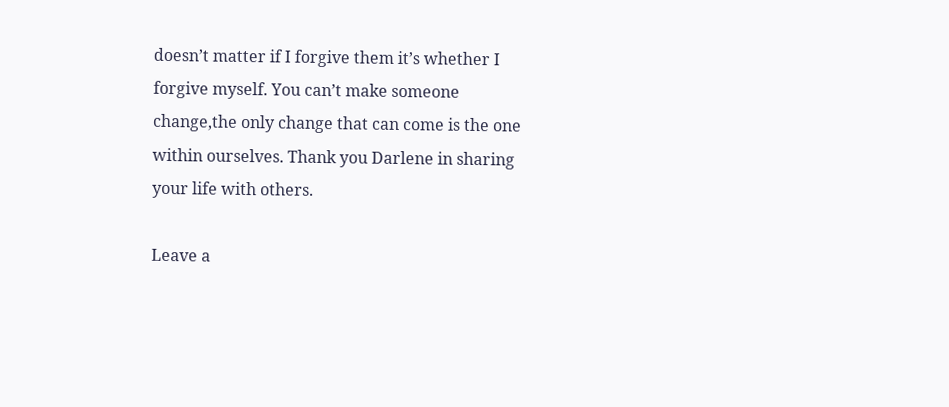doesn’t matter if I forgive them it’s whether I forgive myself. You can’t make someone change,the only change that can come is the one within ourselves. Thank you Darlene in sharing your life with others.

Leave a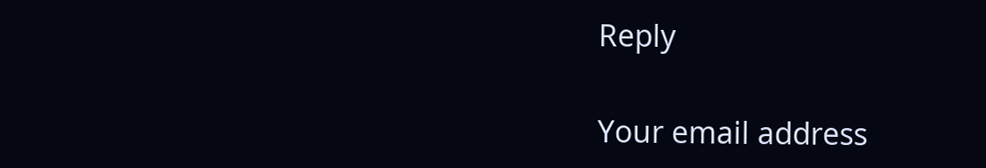Reply

Your email address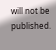will not be published.